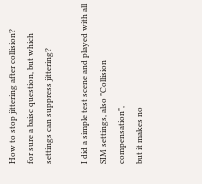How to stop jittering after collision?
for sure a baisc question, but which settings can suppress jittering?

I did a simple test scene and played with all SIM settings, also "Collision compensation",
but it makes no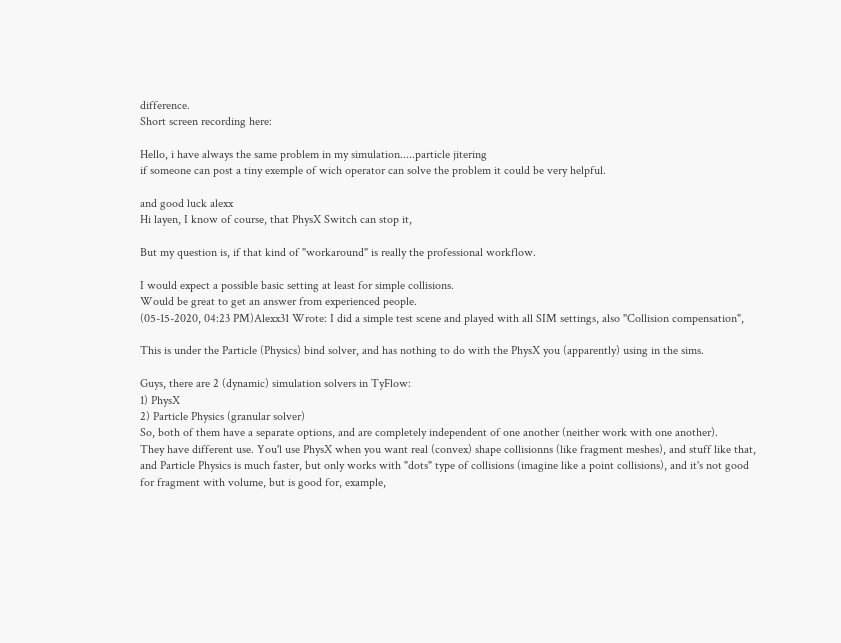difference.
Short screen recording here:

Hello, i have always the same problem in my simulation.....particle jitering
if someone can post a tiny exemple of wich operator can solve the problem it could be very helpful.

and good luck alexx
Hi layen, I know of course, that PhysX Switch can stop it,

But my question is, if that kind of "workaround" is really the professional workflow.

I would expect a possible basic setting at least for simple collisions.
Would be great to get an answer from experienced people.
(05-15-2020, 04:23 PM)Alexx31 Wrote: I did a simple test scene and played with all SIM settings, also "Collision compensation",

This is under the Particle (Physics) bind solver, and has nothing to do with the PhysX you (apparently) using in the sims.

Guys, there are 2 (dynamic) simulation solvers in TyFlow:
1) PhysX
2) Particle Physics (granular solver)
So, both of them have a separate options, and are completely independent of one another (neither work with one another).
They have different use. You'l use PhysX when you want real (convex) shape collisionns (like fragment meshes), and stuff like that, and Particle Physics is much faster, but only works with "dots" type of collisions (imagine like a point collisions), and it's not good for fragment with volume, but is good for, example,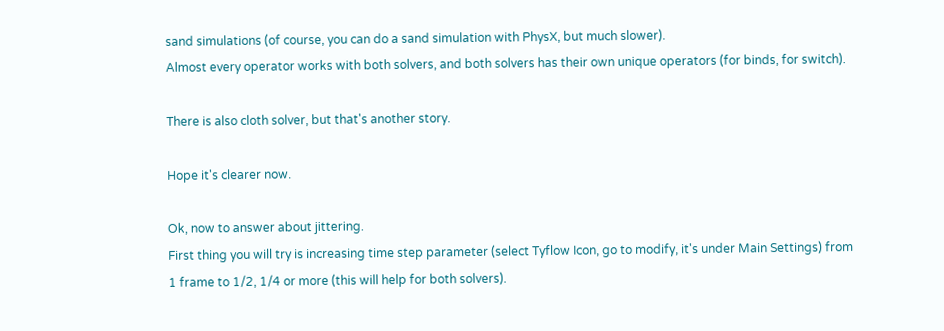sand simulations (of course, you can do a sand simulation with PhysX, but much slower).
Almost every operator works with both solvers, and both solvers has their own unique operators (for binds, for switch).

There is also cloth solver, but that's another story.

Hope it's clearer now.

Ok, now to answer about jittering.
First thing you will try is increasing time step parameter (select Tyflow Icon, go to modify, it's under Main Settings) from 1 frame to 1/2, 1/4 or more (this will help for both solvers).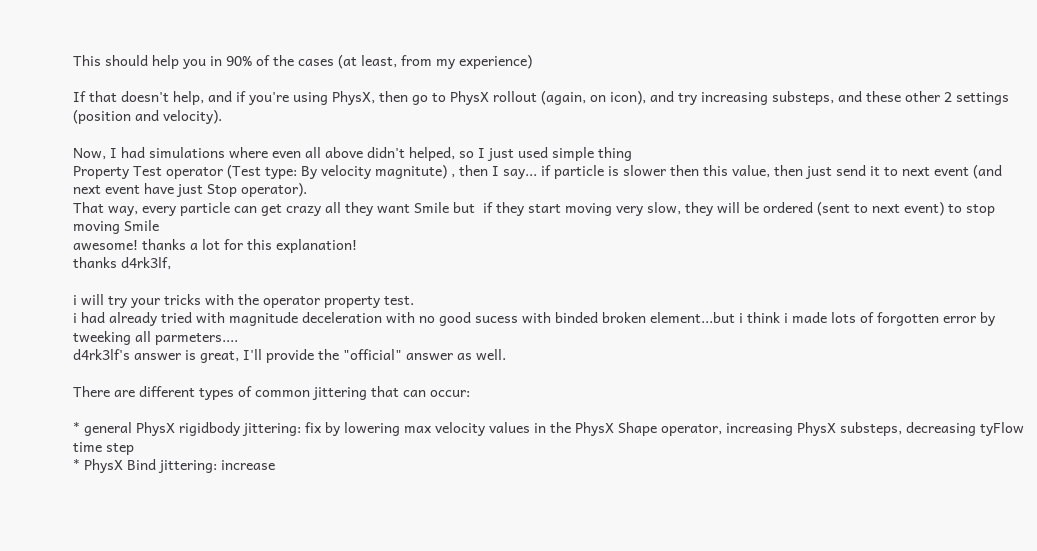This should help you in 90% of the cases (at least, from my experience)

If that doesn't help, and if you're using PhysX, then go to PhysX rollout (again, on icon), and try increasing substeps, and these other 2 settings (position and velocity).

Now, I had simulations where even all above didn't helped, so I just used simple thing
Property Test operator (Test type: By velocity magnitute) , then I say... if particle is slower then this value, then just send it to next event (and next event have just Stop operator).
That way, every particle can get crazy all they want Smile but  if they start moving very slow, they will be ordered (sent to next event) to stop moving Smile
awesome! thanks a lot for this explanation!
thanks d4rk3lf,

i will try your tricks with the operator property test.
i had already tried with magnitude deceleration with no good sucess with binded broken element...but i think i made lots of forgotten error by tweeking all parmeters....
d4rk3lf's answer is great, I'll provide the "official" answer as well.

There are different types of common jittering that can occur:

* general PhysX rigidbody jittering: fix by lowering max velocity values in the PhysX Shape operator, increasing PhysX substeps, decreasing tyFlow time step
* PhysX Bind jittering: increase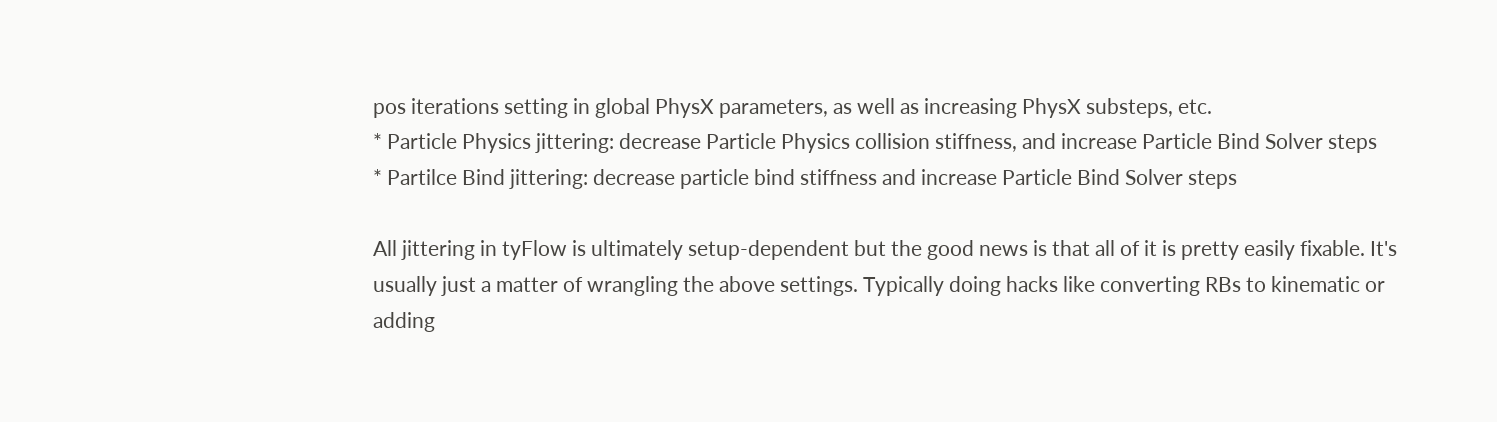pos iterations setting in global PhysX parameters, as well as increasing PhysX substeps, etc.
* Particle Physics jittering: decrease Particle Physics collision stiffness, and increase Particle Bind Solver steps
* Partilce Bind jittering: decrease particle bind stiffness and increase Particle Bind Solver steps

All jittering in tyFlow is ultimately setup-dependent but the good news is that all of it is pretty easily fixable. It's usually just a matter of wrangling the above settings. Typically doing hacks like converting RBs to kinematic or adding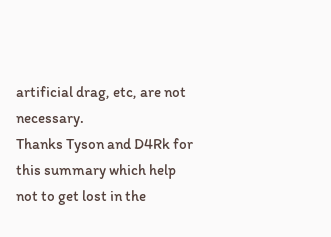artificial drag, etc, are not necessary.
Thanks Tyson and D4Rk for this summary which help not to get lost in the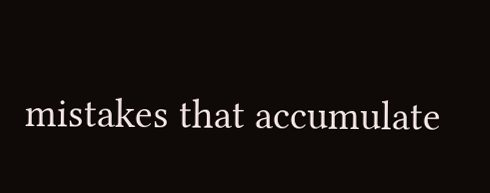mistakes that accumulate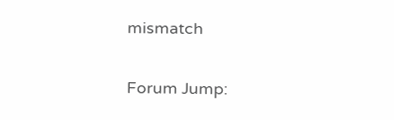mismatch

Forum Jump: